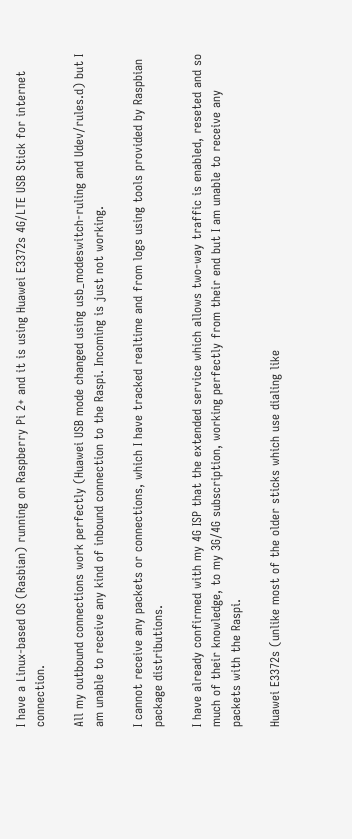I have a Linux-based OS (Rasbian) running on Raspberry Pi 2+ and it is using Huawei E3372s 4G/LTE USB Stick for internet connection.

All my outbound connections work perfectly (Huawei USB mode changed using usb_modeswitch-ruling and Udev/rules.d) but I am unable to receive any kind of inbound connection to the Raspi. Incoming is just not working.

I cannot receive any packets or connections, which I have tracked realtime and from logs using tools provided by Raspbian package distributions.

I have already confirmed with my 4G ISP that the extended service which allows two-way traffic is enabled, reseted and so much of their knowledge, to my 3G/4G subscription, working perfectly from their end but I am unable to receive any packets with the Raspi.

Huawei E3372s (unlike most of the older sticks which use dialing like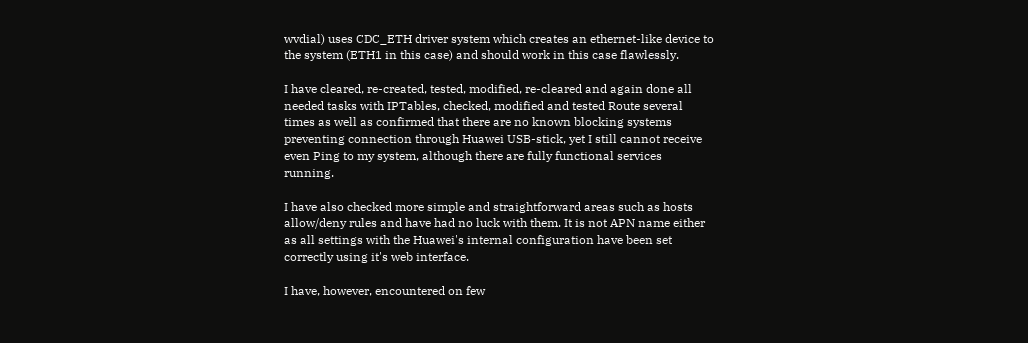wvdial) uses CDC_ETH driver system which creates an ethernet-like device to the system (ETH1 in this case) and should work in this case flawlessly.

I have cleared, re-created, tested, modified, re-cleared and again done all needed tasks with IPTables, checked, modified and tested Route several times as well as confirmed that there are no known blocking systems preventing connection through Huawei USB-stick, yet I still cannot receive even Ping to my system, although there are fully functional services running.

I have also checked more simple and straightforward areas such as hosts allow/deny rules and have had no luck with them. It is not APN name either as all settings with the Huawei's internal configuration have been set correctly using it's web interface.

I have, however, encountered on few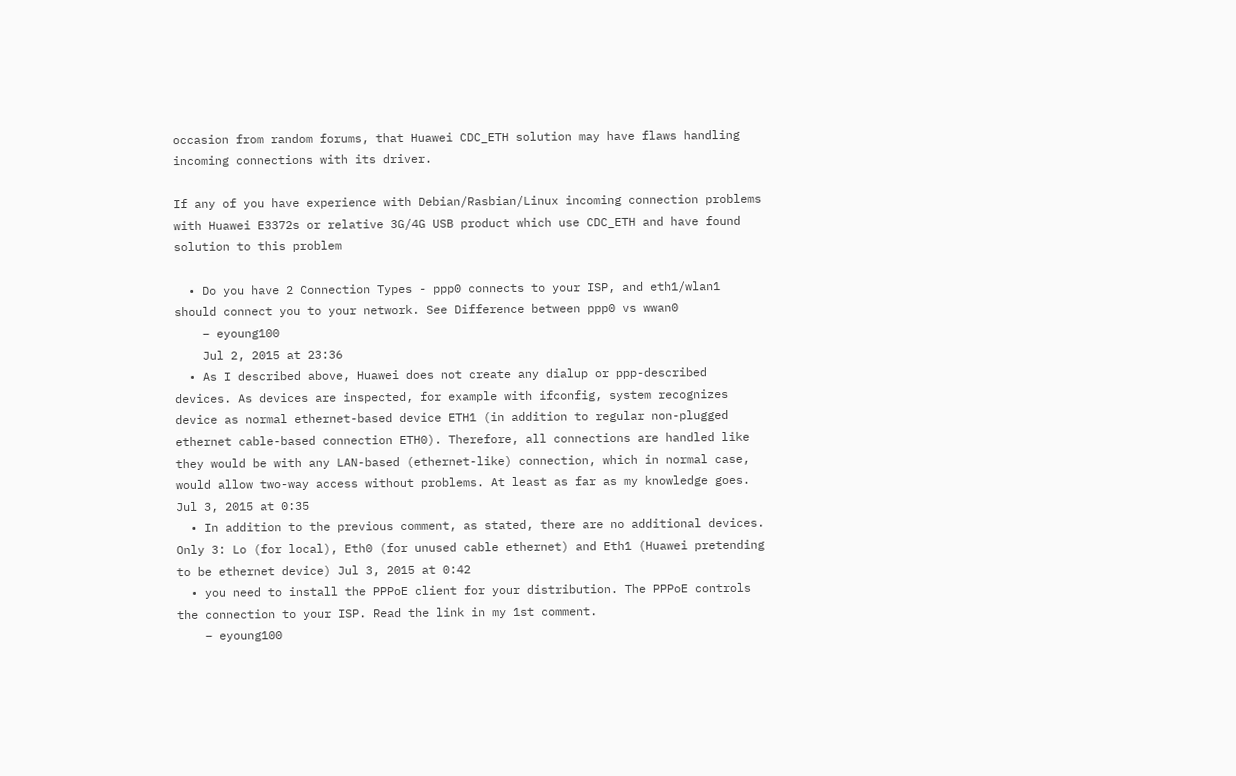occasion from random forums, that Huawei CDC_ETH solution may have flaws handling incoming connections with its driver.

If any of you have experience with Debian/Rasbian/Linux incoming connection problems with Huawei E3372s or relative 3G/4G USB product which use CDC_ETH and have found solution to this problem

  • Do you have 2 Connection Types - ppp0 connects to your ISP, and eth1/wlan1 should connect you to your network. See Difference between ppp0 vs wwan0
    – eyoung100
    Jul 2, 2015 at 23:36
  • As I described above, Huawei does not create any dialup or ppp-described devices. As devices are inspected, for example with ifconfig, system recognizes device as normal ethernet-based device ETH1 (in addition to regular non-plugged ethernet cable-based connection ETH0). Therefore, all connections are handled like they would be with any LAN-based (ethernet-like) connection, which in normal case, would allow two-way access without problems. At least as far as my knowledge goes. Jul 3, 2015 at 0:35
  • In addition to the previous comment, as stated, there are no additional devices. Only 3: Lo (for local), Eth0 (for unused cable ethernet) and Eth1 (Huawei pretending to be ethernet device) Jul 3, 2015 at 0:42
  • you need to install the PPPoE client for your distribution. The PPPoE controls the connection to your ISP. Read the link in my 1st comment.
    – eyoung100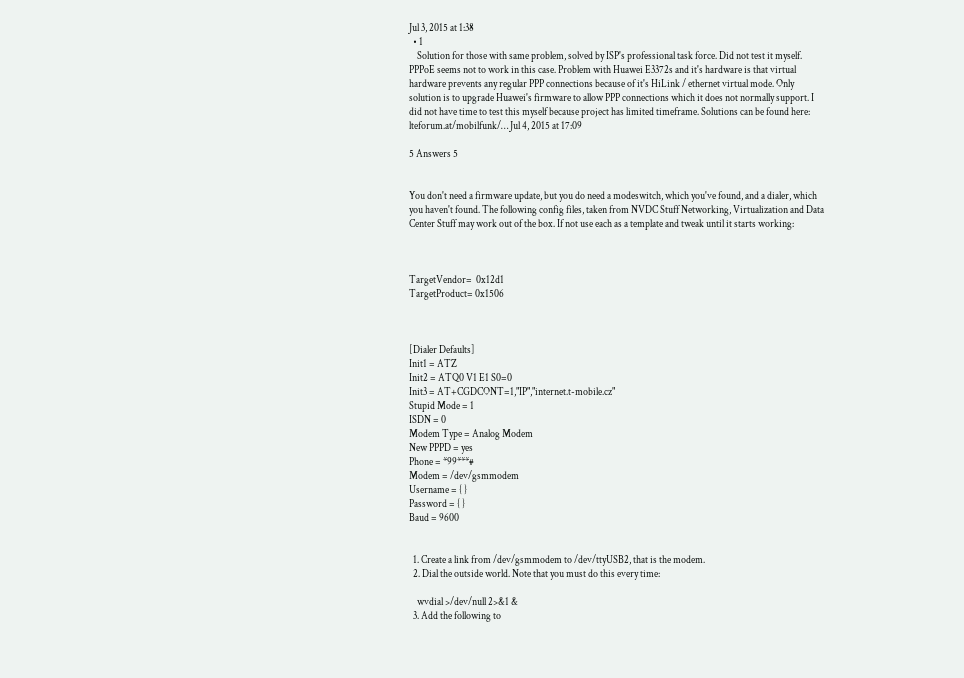Jul 3, 2015 at 1:38
  • 1
    Solution for those with same problem, solved by ISP's professional task force. Did not test it myself. PPPoE seems not to work in this case. Problem with Huawei E3372s and it's hardware is that virtual hardware prevents any regular PPP connections because of it's HiLink / ethernet virtual mode. Only solution is to upgrade Huawei's firmware to allow PPP connections which it does not normally support. I did not have time to test this myself because project has limited timeframe. Solutions can be found here: lteforum.at/mobilfunk/… Jul 4, 2015 at 17:09

5 Answers 5


You don't need a firmware update, but you do need a modeswitch, which you've found, and a dialer, which you haven't found. The following config files, taken from NVDC Stuff Networking, Virtualization and Data Center Stuff may work out of the box. If not use each as a template and tweak until it starts working:



TargetVendor=  0x12d1
TargetProduct= 0x1506



[Dialer Defaults]
Init1 = ATZ
Init2 = ATQ0 V1 E1 S0=0
Init3 = AT+CGDCONT=1,"IP","internet.t-mobile.cz"
Stupid Mode = 1
ISDN = 0
Modem Type = Analog Modem
New PPPD = yes
Phone = *99***#
Modem = /dev/gsmmodem
Username = { }
Password = { }
Baud = 9600


  1. Create a link from /dev/gsmmodem to /dev/ttyUSB2, that is the modem.
  2. Dial the outside world. Note that you must do this every time:

    wvdial >/dev/null 2>&1 &
  3. Add the following to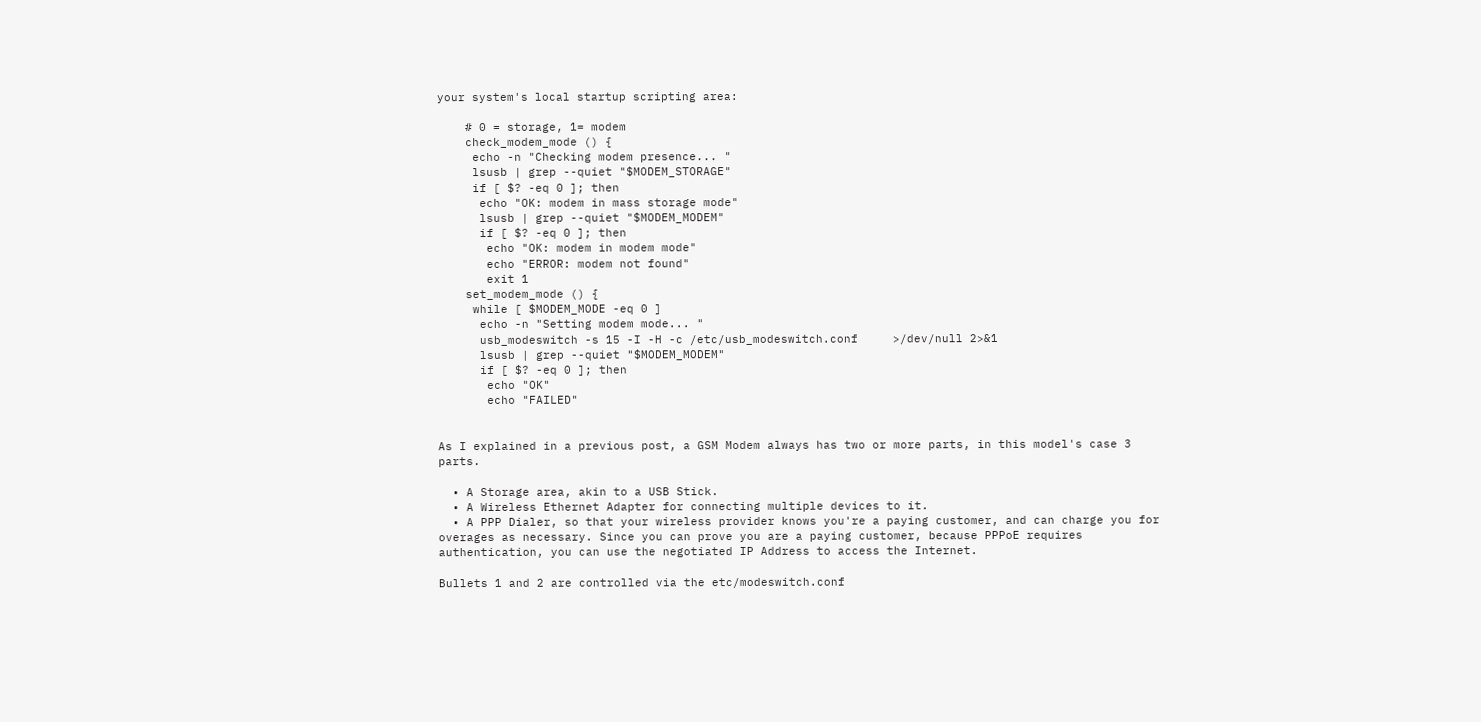your system's local startup scripting area:

    # 0 = storage, 1= modem
    check_modem_mode () {
     echo -n "Checking modem presence... "
     lsusb | grep --quiet "$MODEM_STORAGE"
     if [ $? -eq 0 ]; then
      echo "OK: modem in mass storage mode"
      lsusb | grep --quiet "$MODEM_MODEM"
      if [ $? -eq 0 ]; then
       echo "OK: modem in modem mode"
       echo "ERROR: modem not found"
       exit 1
    set_modem_mode () {
     while [ $MODEM_MODE -eq 0 ]
      echo -n "Setting modem mode... "
      usb_modeswitch -s 15 -I -H -c /etc/usb_modeswitch.conf     >/dev/null 2>&1
      lsusb | grep --quiet "$MODEM_MODEM"
      if [ $? -eq 0 ]; then
       echo "OK"
       echo "FAILED"


As I explained in a previous post, a GSM Modem always has two or more parts, in this model's case 3 parts.

  • A Storage area, akin to a USB Stick.
  • A Wireless Ethernet Adapter for connecting multiple devices to it.
  • A PPP Dialer, so that your wireless provider knows you're a paying customer, and can charge you for overages as necessary. Since you can prove you are a paying customer, because PPPoE requires authentication, you can use the negotiated IP Address to access the Internet.

Bullets 1 and 2 are controlled via the etc/modeswitch.conf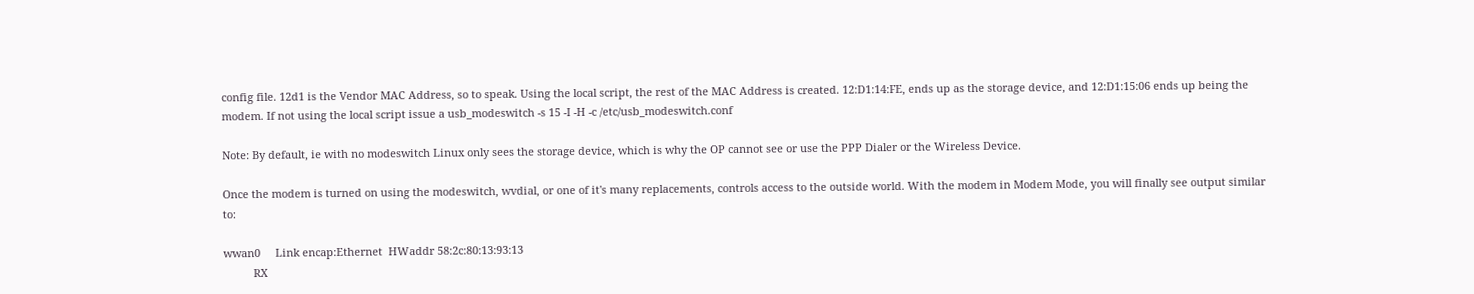config file. 12d1 is the Vendor MAC Address, so to speak. Using the local script, the rest of the MAC Address is created. 12:D1:14:FE, ends up as the storage device, and 12:D1:15:06 ends up being the modem. If not using the local script issue a usb_modeswitch -s 15 -I -H -c /etc/usb_modeswitch.conf

Note: By default, ie with no modeswitch Linux only sees the storage device, which is why the OP cannot see or use the PPP Dialer or the Wireless Device.

Once the modem is turned on using the modeswitch, wvdial, or one of it's many replacements, controls access to the outside world. With the modem in Modem Mode, you will finally see output similar to:

wwan0     Link encap:Ethernet  HWaddr 58:2c:80:13:93:13
          RX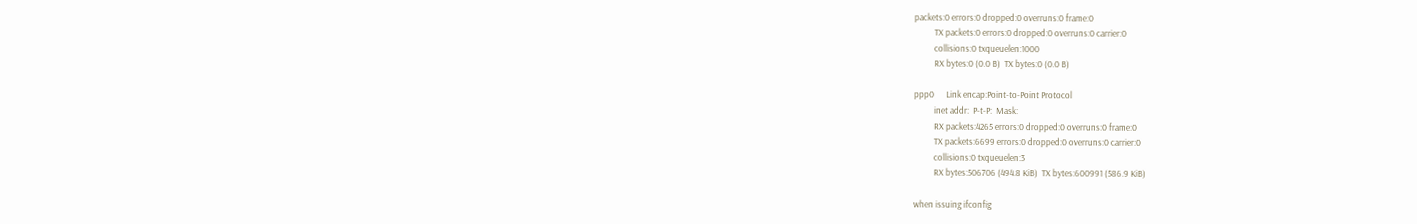packets:0 errors:0 dropped:0 overruns:0 frame:0
          TX packets:0 errors:0 dropped:0 overruns:0 carrier:0
          collisions:0 txqueuelen:1000
          RX bytes:0 (0.0 B)  TX bytes:0 (0.0 B)

ppp0      Link encap:Point-to-Point Protocol
          inet addr:  P-t-P:  Mask:
          RX packets:4265 errors:0 dropped:0 overruns:0 frame:0
          TX packets:6699 errors:0 dropped:0 overruns:0 carrier:0
          collisions:0 txqueuelen:3
          RX bytes:506706 (494.8 KiB)  TX bytes:600991 (586.9 KiB)

when issuing ifconfig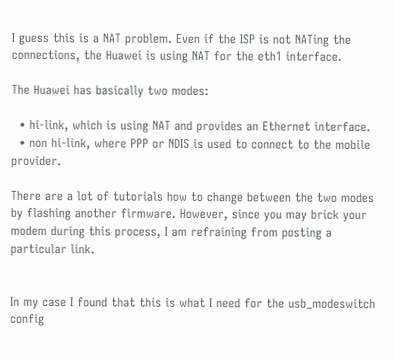I guess this is a NAT problem. Even if the ISP is not NATing the connections, the Huawei is using NAT for the eth1 interface.

The Huawei has basically two modes:

  • hi-link, which is using NAT and provides an Ethernet interface.
  • non hi-link, where PPP or NDIS is used to connect to the mobile provider.

There are a lot of tutorials how to change between the two modes by flashing another firmware. However, since you may brick your modem during this process, I am refraining from posting a particular link.


In my case I found that this is what I need for the usb_modeswitch config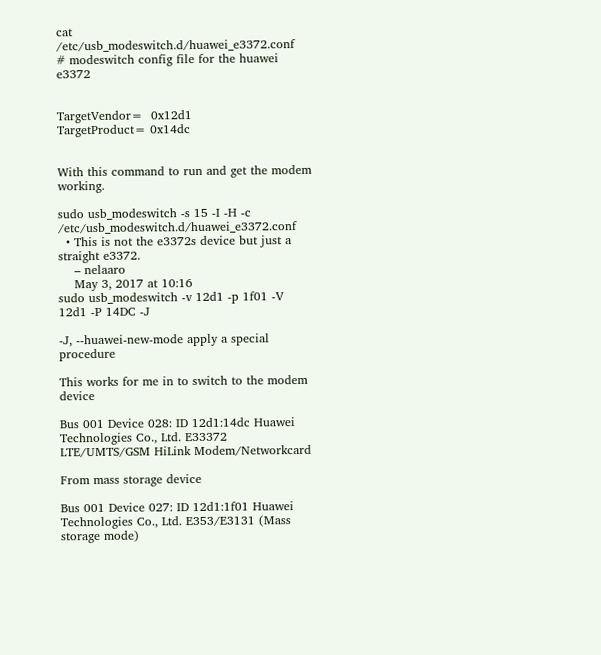cat /etc/usb_modeswitch.d/huawei_e3372.conf
# modeswitch config file for the huawei e3372


TargetVendor=  0x12d1
TargetProduct= 0x14dc


With this command to run and get the modem working.

sudo usb_modeswitch -s 15 -I -H -c /etc/usb_modeswitch.d/huawei_e3372.conf
  • This is not the e3372s device but just a straight e3372.
    – nelaaro
    May 3, 2017 at 10:16
sudo usb_modeswitch -v 12d1 -p 1f01 -V 12d1 -P 14DC -J

-J, --huawei-new-mode apply a special procedure

This works for me in to switch to the modem device

Bus 001 Device 028: ID 12d1:14dc Huawei Technologies Co., Ltd. E33372 LTE/UMTS/GSM HiLink Modem/Networkcard

From mass storage device

Bus 001 Device 027: ID 12d1:1f01 Huawei Technologies Co., Ltd. E353/E3131 (Mass storage mode)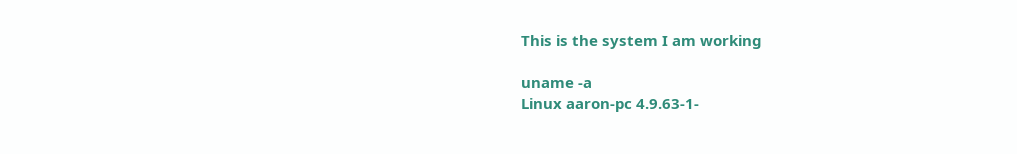This is the system I am working

uname -a
Linux aaron-pc 4.9.63-1-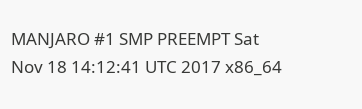MANJARO #1 SMP PREEMPT Sat Nov 18 14:12:41 UTC 2017 x86_64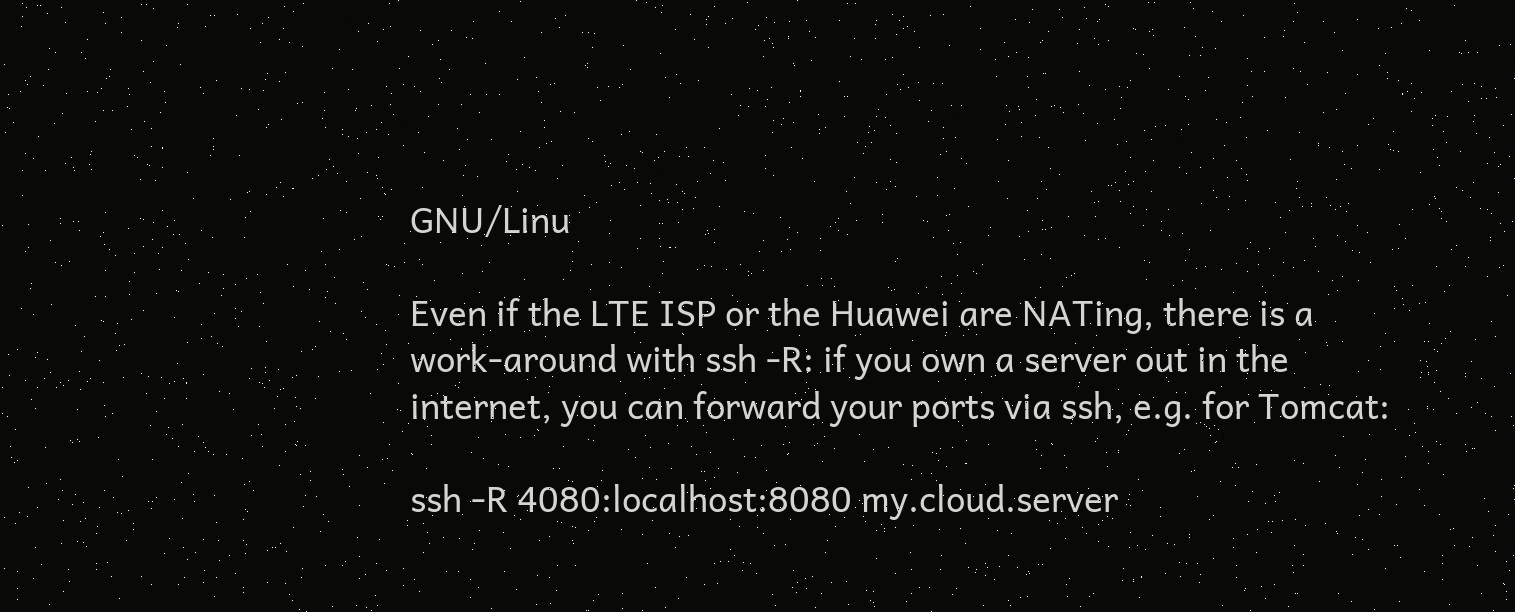GNU/Linu

Even if the LTE ISP or the Huawei are NATing, there is a work-around with ssh -R: if you own a server out in the internet, you can forward your ports via ssh, e.g. for Tomcat:

ssh -R 4080:localhost:8080 my.cloud.server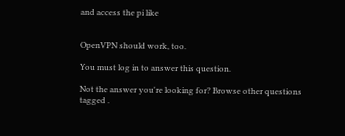and access the pi like


OpenVPN should work, too.

You must log in to answer this question.

Not the answer you're looking for? Browse other questions tagged .